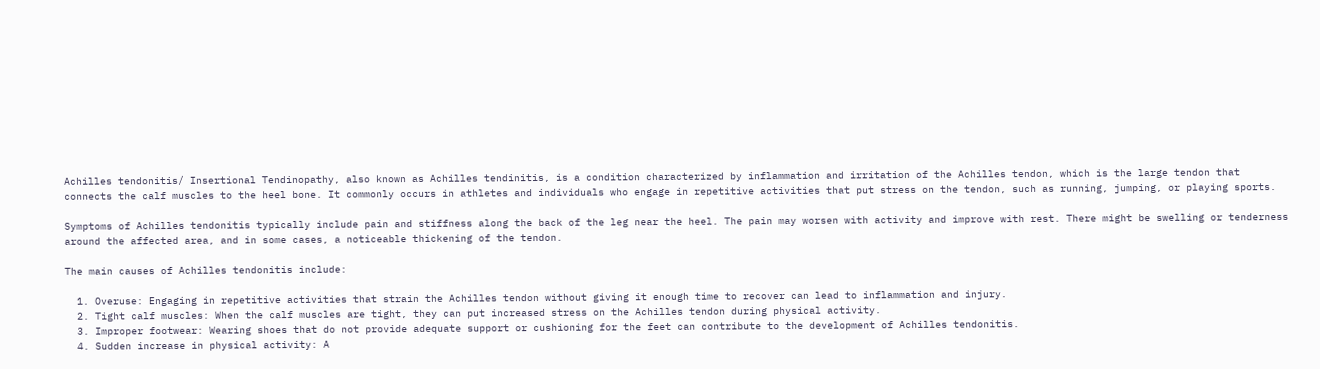Achilles tendonitis/ Insertional Tendinopathy, also known as Achilles tendinitis, is a condition characterized by inflammation and irritation of the Achilles tendon, which is the large tendon that connects the calf muscles to the heel bone. It commonly occurs in athletes and individuals who engage in repetitive activities that put stress on the tendon, such as running, jumping, or playing sports.

Symptoms of Achilles tendonitis typically include pain and stiffness along the back of the leg near the heel. The pain may worsen with activity and improve with rest. There might be swelling or tenderness around the affected area, and in some cases, a noticeable thickening of the tendon.

The main causes of Achilles tendonitis include:

  1. Overuse: Engaging in repetitive activities that strain the Achilles tendon without giving it enough time to recover can lead to inflammation and injury.
  2. Tight calf muscles: When the calf muscles are tight, they can put increased stress on the Achilles tendon during physical activity.
  3. Improper footwear: Wearing shoes that do not provide adequate support or cushioning for the feet can contribute to the development of Achilles tendonitis.
  4. Sudden increase in physical activity: A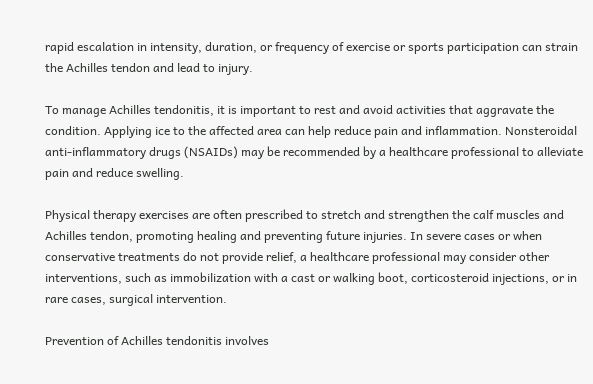rapid escalation in intensity, duration, or frequency of exercise or sports participation can strain the Achilles tendon and lead to injury.

To manage Achilles tendonitis, it is important to rest and avoid activities that aggravate the condition. Applying ice to the affected area can help reduce pain and inflammation. Nonsteroidal anti-inflammatory drugs (NSAIDs) may be recommended by a healthcare professional to alleviate pain and reduce swelling.

Physical therapy exercises are often prescribed to stretch and strengthen the calf muscles and Achilles tendon, promoting healing and preventing future injuries. In severe cases or when conservative treatments do not provide relief, a healthcare professional may consider other interventions, such as immobilization with a cast or walking boot, corticosteroid injections, or in rare cases, surgical intervention.

Prevention of Achilles tendonitis involves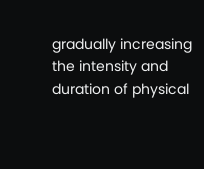gradually increasing the intensity and duration of physical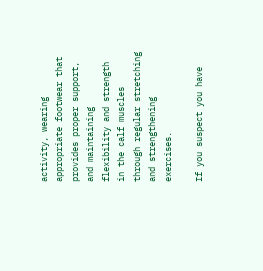activity, wearing appropriate footwear that provides proper support, and maintaining flexibility and strength in the calf muscles through regular stretching and strengthening exercises.

If you suspect you have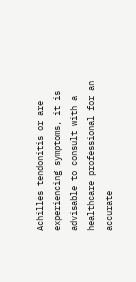Achilles tendonitis or are experiencing symptoms, it is advisable to consult with a healthcare professional for an accurate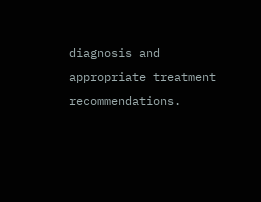diagnosis and appropriate treatment recommendations.